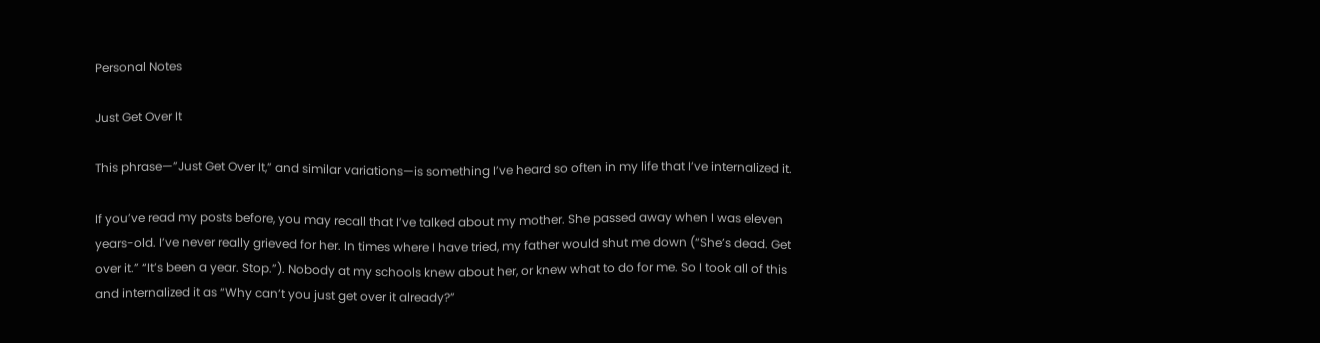Personal Notes

Just Get Over It

This phrase—”Just Get Over It,” and similar variations—is something I’ve heard so often in my life that I’ve internalized it.

If you’ve read my posts before, you may recall that I’ve talked about my mother. She passed away when I was eleven years-old. I’ve never really grieved for her. In times where I have tried, my father would shut me down (“She’s dead. Get over it.” “It’s been a year. Stop.”). Nobody at my schools knew about her, or knew what to do for me. So I took all of this and internalized it as “Why can’t you just get over it already?”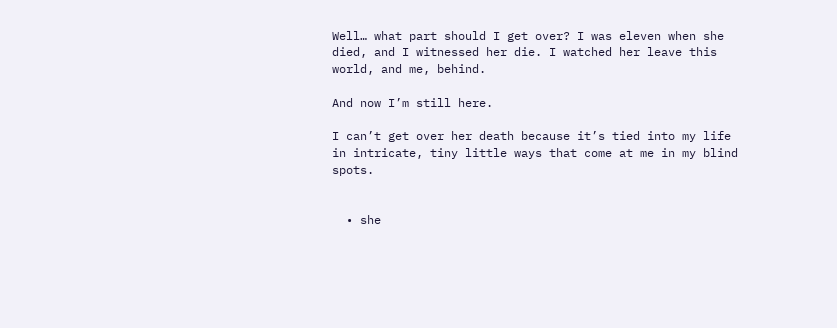Well… what part should I get over? I was eleven when she died, and I witnessed her die. I watched her leave this world, and me, behind.

And now I’m still here.

I can’t get over her death because it’s tied into my life in intricate, tiny little ways that come at me in my blind spots.


  • she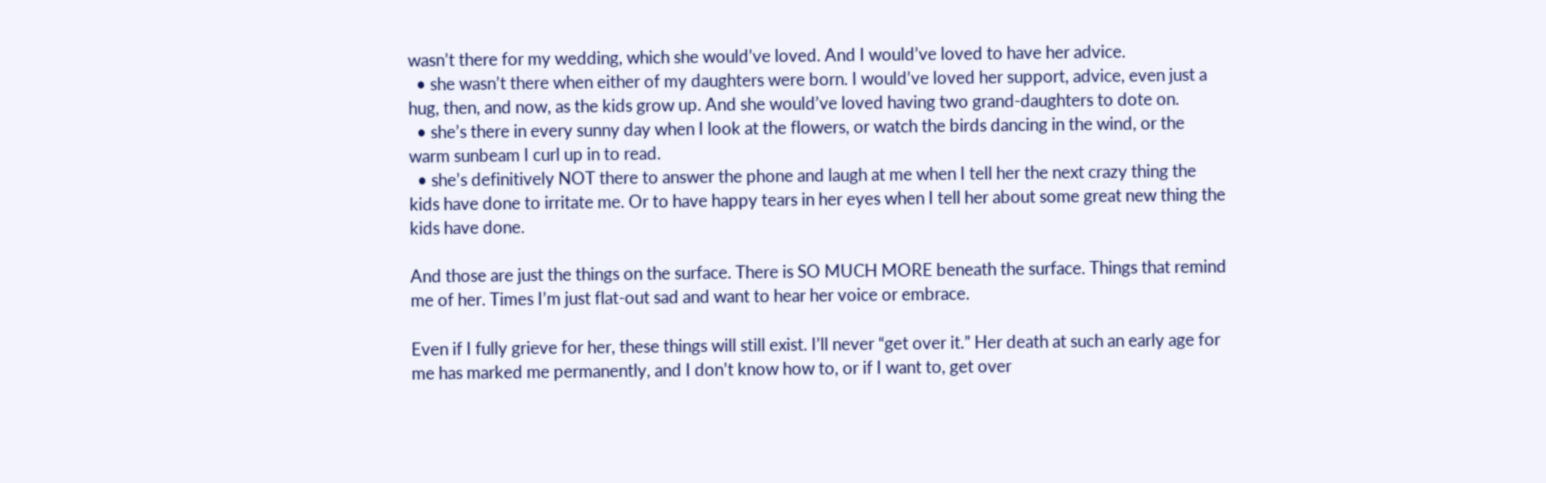wasn’t there for my wedding, which she would’ve loved. And I would’ve loved to have her advice.
  • she wasn’t there when either of my daughters were born. I would’ve loved her support, advice, even just a hug, then, and now, as the kids grow up. And she would’ve loved having two grand-daughters to dote on.
  • she’s there in every sunny day when I look at the flowers, or watch the birds dancing in the wind, or the warm sunbeam I curl up in to read.
  • she’s definitively NOT there to answer the phone and laugh at me when I tell her the next crazy thing the kids have done to irritate me. Or to have happy tears in her eyes when I tell her about some great new thing the kids have done.

And those are just the things on the surface. There is SO MUCH MORE beneath the surface. Things that remind me of her. Times I’m just flat-out sad and want to hear her voice or embrace.

Even if I fully grieve for her, these things will still exist. I’ll never “get over it.” Her death at such an early age for me has marked me permanently, and I don’t know how to, or if I want to, get over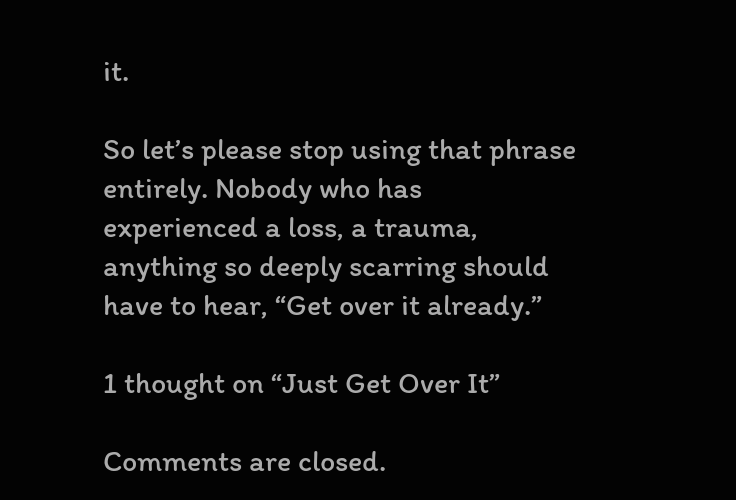it.

So let’s please stop using that phrase entirely. Nobody who has experienced a loss, a trauma, anything so deeply scarring should have to hear, “Get over it already.”

1 thought on “Just Get Over It”

Comments are closed.